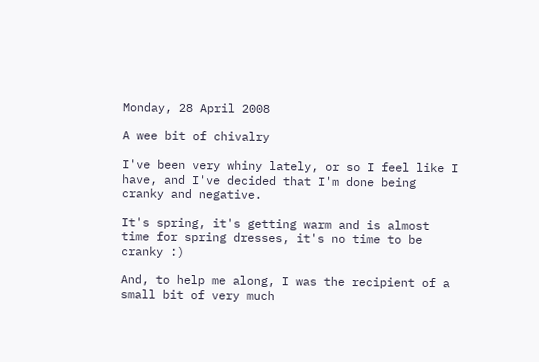Monday, 28 April 2008

A wee bit of chivalry

I've been very whiny lately, or so I feel like I have, and I've decided that I'm done being cranky and negative.

It's spring, it's getting warm and is almost time for spring dresses, it's no time to be cranky :)

And, to help me along, I was the recipient of a small bit of very much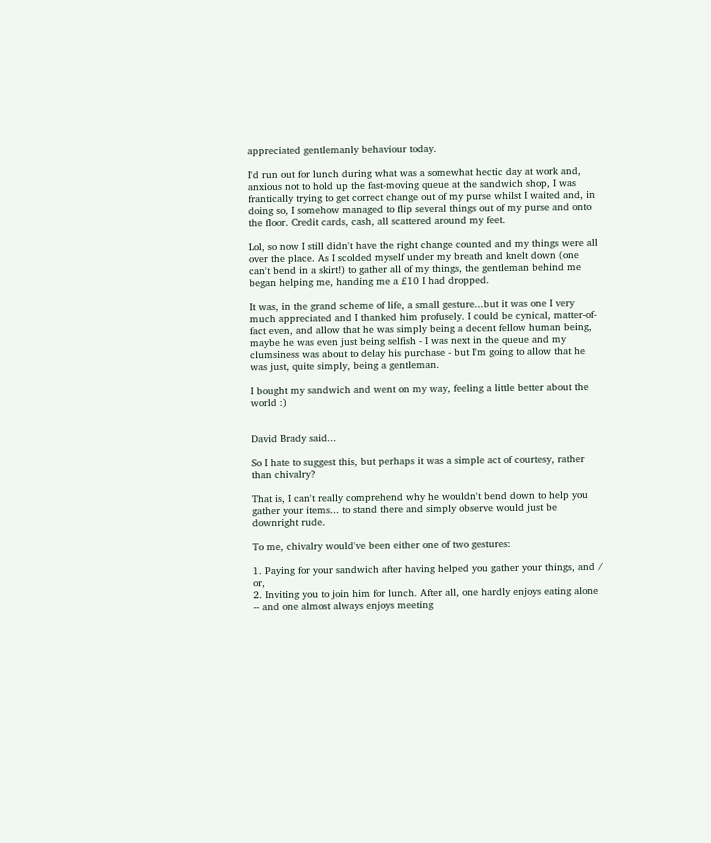appreciated gentlemanly behaviour today.

I'd run out for lunch during what was a somewhat hectic day at work and, anxious not to hold up the fast-moving queue at the sandwich shop, I was frantically trying to get correct change out of my purse whilst I waited and, in doing so, I somehow managed to flip several things out of my purse and onto the floor. Credit cards, cash, all scattered around my feet.

Lol, so now I still didn't have the right change counted and my things were all over the place. As I scolded myself under my breath and knelt down (one can't bend in a skirt!) to gather all of my things, the gentleman behind me began helping me, handing me a £10 I had dropped.

It was, in the grand scheme of life, a small gesture...but it was one I very much appreciated and I thanked him profusely. I could be cynical, matter-of-fact even, and allow that he was simply being a decent fellow human being, maybe he was even just being selfish - I was next in the queue and my clumsiness was about to delay his purchase - but I'm going to allow that he was just, quite simply, being a gentleman.

I bought my sandwich and went on my way, feeling a little better about the world :)


David Brady said...

So I hate to suggest this, but perhaps it was a simple act of courtesy, rather than chivalry?

That is, I can't really comprehend why he wouldn't bend down to help you gather your items... to stand there and simply observe would just be downright rude.

To me, chivalry would've been either one of two gestures:

1. Paying for your sandwich after having helped you gather your things, and / or,
2. Inviting you to join him for lunch. After all, one hardly enjoys eating alone -- and one almost always enjoys meeting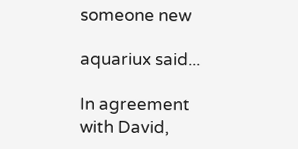someone new

aquariux said...

In agreement with David,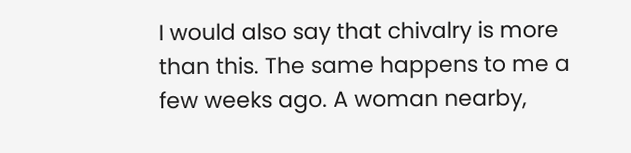I would also say that chivalry is more than this. The same happens to me a few weeks ago. A woman nearby,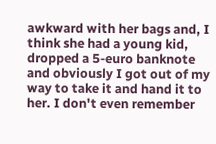awkward with her bags and, I think she had a young kid, dropped a 5-euro banknote and obviously I got out of my way to take it and hand it to her. I don't even remember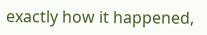exactly how it happened,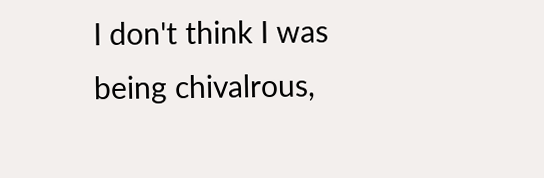I don't think I was being chivalrous,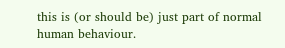this is (or should be) just part of normal human behaviour.